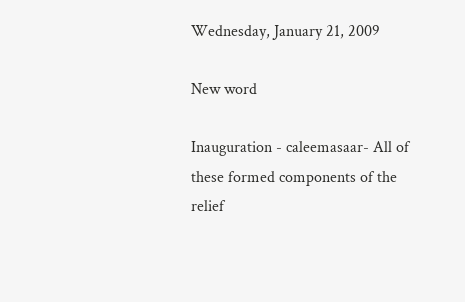Wednesday, January 21, 2009

New word

Inauguration - caleemasaar- All of these formed components of the relief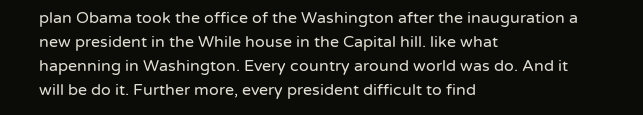plan Obama took the office of the Washington after the inauguration a new president in the While house in the Capital hill. like what hapenning in Washington. Every country around world was do. And it will be do it. Further more, every president difficult to find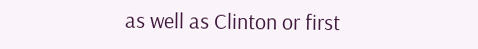as well as Clinton or first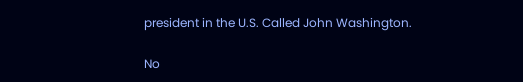president in the U.S. Called John Washington.

No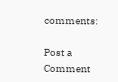comments:

Post a Comment